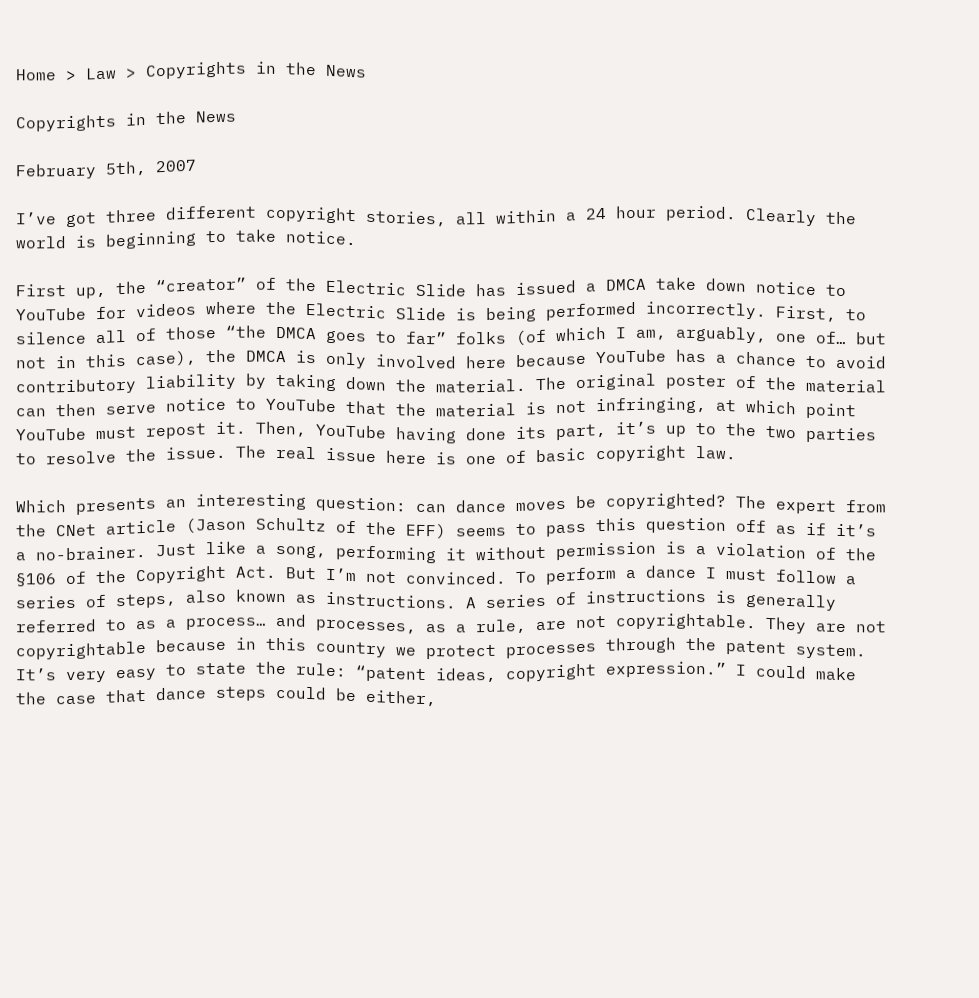Home > Law > Copyrights in the News

Copyrights in the News

February 5th, 2007

I’ve got three different copyright stories, all within a 24 hour period. Clearly the world is beginning to take notice.

First up, the “creator” of the Electric Slide has issued a DMCA take down notice to YouTube for videos where the Electric Slide is being performed incorrectly. First, to silence all of those “the DMCA goes to far” folks (of which I am, arguably, one of… but not in this case), the DMCA is only involved here because YouTube has a chance to avoid contributory liability by taking down the material. The original poster of the material can then serve notice to YouTube that the material is not infringing, at which point YouTube must repost it. Then, YouTube having done its part, it’s up to the two parties to resolve the issue. The real issue here is one of basic copyright law.

Which presents an interesting question: can dance moves be copyrighted? The expert from the CNet article (Jason Schultz of the EFF) seems to pass this question off as if it’s a no-brainer. Just like a song, performing it without permission is a violation of the §106 of the Copyright Act. But I’m not convinced. To perform a dance I must follow a series of steps, also known as instructions. A series of instructions is generally referred to as a process… and processes, as a rule, are not copyrightable. They are not copyrightable because in this country we protect processes through the patent system. It’s very easy to state the rule: “patent ideas, copyright expression.” I could make the case that dance steps could be either,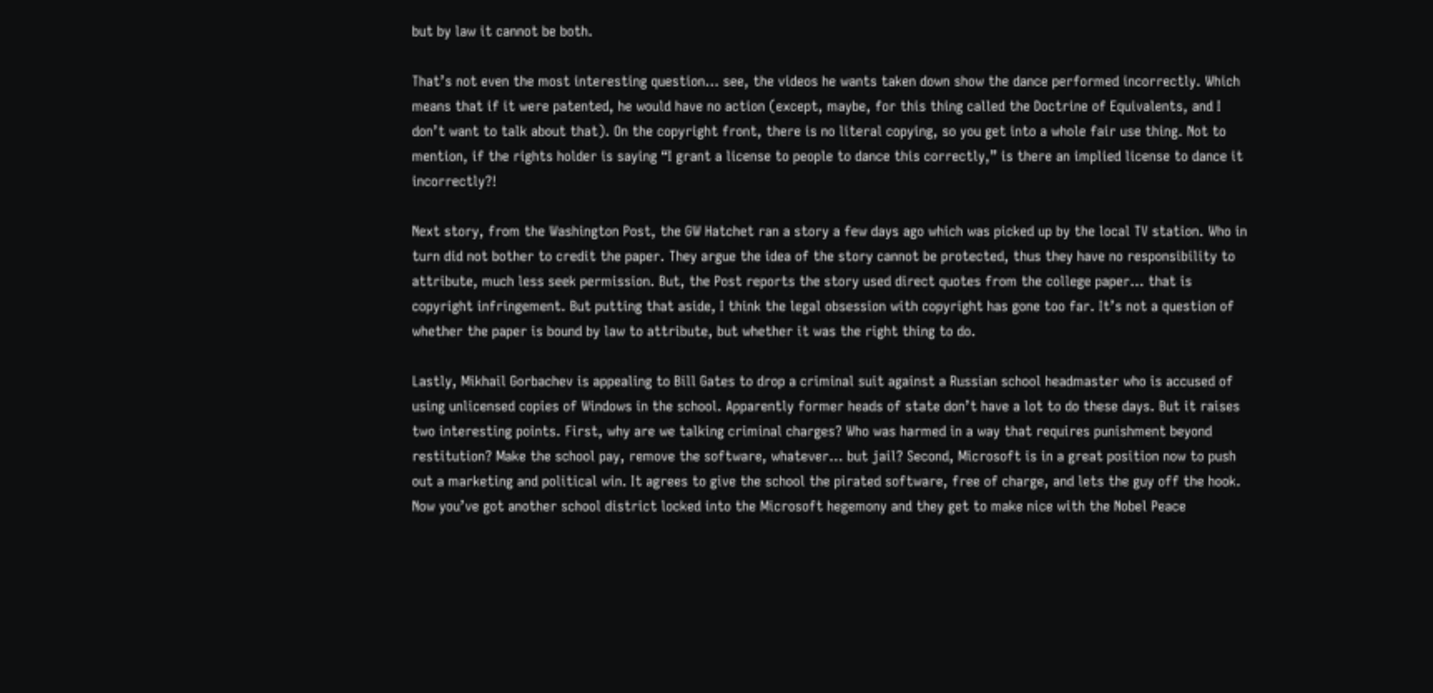but by law it cannot be both.

That’s not even the most interesting question… see, the videos he wants taken down show the dance performed incorrectly. Which means that if it were patented, he would have no action (except, maybe, for this thing called the Doctrine of Equivalents, and I don’t want to talk about that). On the copyright front, there is no literal copying, so you get into a whole fair use thing. Not to mention, if the rights holder is saying “I grant a license to people to dance this correctly,” is there an implied license to dance it incorrectly?!

Next story, from the Washington Post, the GW Hatchet ran a story a few days ago which was picked up by the local TV station. Who in turn did not bother to credit the paper. They argue the idea of the story cannot be protected, thus they have no responsibility to attribute, much less seek permission. But, the Post reports the story used direct quotes from the college paper… that is copyright infringement. But putting that aside, I think the legal obsession with copyright has gone too far. It’s not a question of whether the paper is bound by law to attribute, but whether it was the right thing to do.

Lastly, Mikhail Gorbachev is appealing to Bill Gates to drop a criminal suit against a Russian school headmaster who is accused of using unlicensed copies of Windows in the school. Apparently former heads of state don’t have a lot to do these days. But it raises two interesting points. First, why are we talking criminal charges? Who was harmed in a way that requires punishment beyond restitution? Make the school pay, remove the software, whatever… but jail? Second, Microsoft is in a great position now to push out a marketing and political win. It agrees to give the school the pirated software, free of charge, and lets the guy off the hook. Now you’ve got another school district locked into the Microsoft hegemony and they get to make nice with the Nobel Peace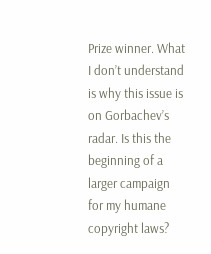Prize winner. What I don’t understand is why this issue is on Gorbachev’s radar. Is this the beginning of a larger campaign for my humane copyright laws?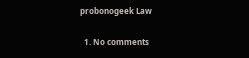probonogeek Law

  1. No comments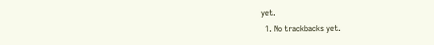yet.
  1. No trackbacks yet.